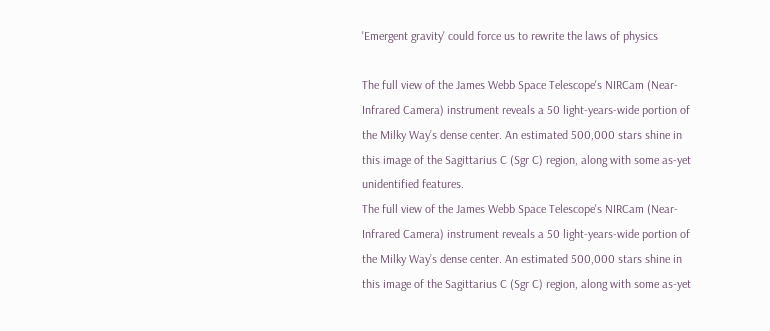'Emergent gravity' could force us to rewrite the laws of physics

The full view of the James Webb Space Telescope's NIRCam (Near-Infrared Camera) instrument reveals a 50 light-years-wide portion of the Milky Way’s dense center. An estimated 500,000 stars shine in this image of the Sagittarius C (Sgr C) region, along with some as-yet unidentified features.
The full view of the James Webb Space Telescope's NIRCam (Near-Infrared Camera) instrument reveals a 50 light-years-wide portion of the Milky Way’s dense center. An estimated 500,000 stars shine in this image of the Sagittarius C (Sgr C) region, along with some as-yet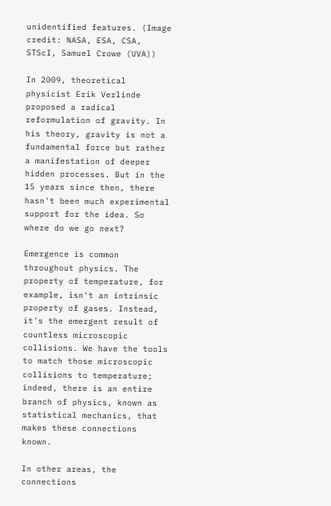unidentified features. (Image credit: NASA, ESA, CSA, STScI, Samuel Crowe (UVA))

In 2009, theoretical physicist Erik Verlinde proposed a radical reformulation of gravity. In his theory, gravity is not a fundamental force but rather a manifestation of deeper hidden processes. But in the 15 years since then, there hasn't been much experimental support for the idea. So where do we go next?

Emergence is common throughout physics. The property of temperature, for example, isn't an intrinsic property of gases. Instead, it's the emergent result of countless microscopic collisions. We have the tools to match those microscopic collisions to temperature; indeed, there is an entire branch of physics, known as statistical mechanics, that makes these connections known.

In other areas, the connections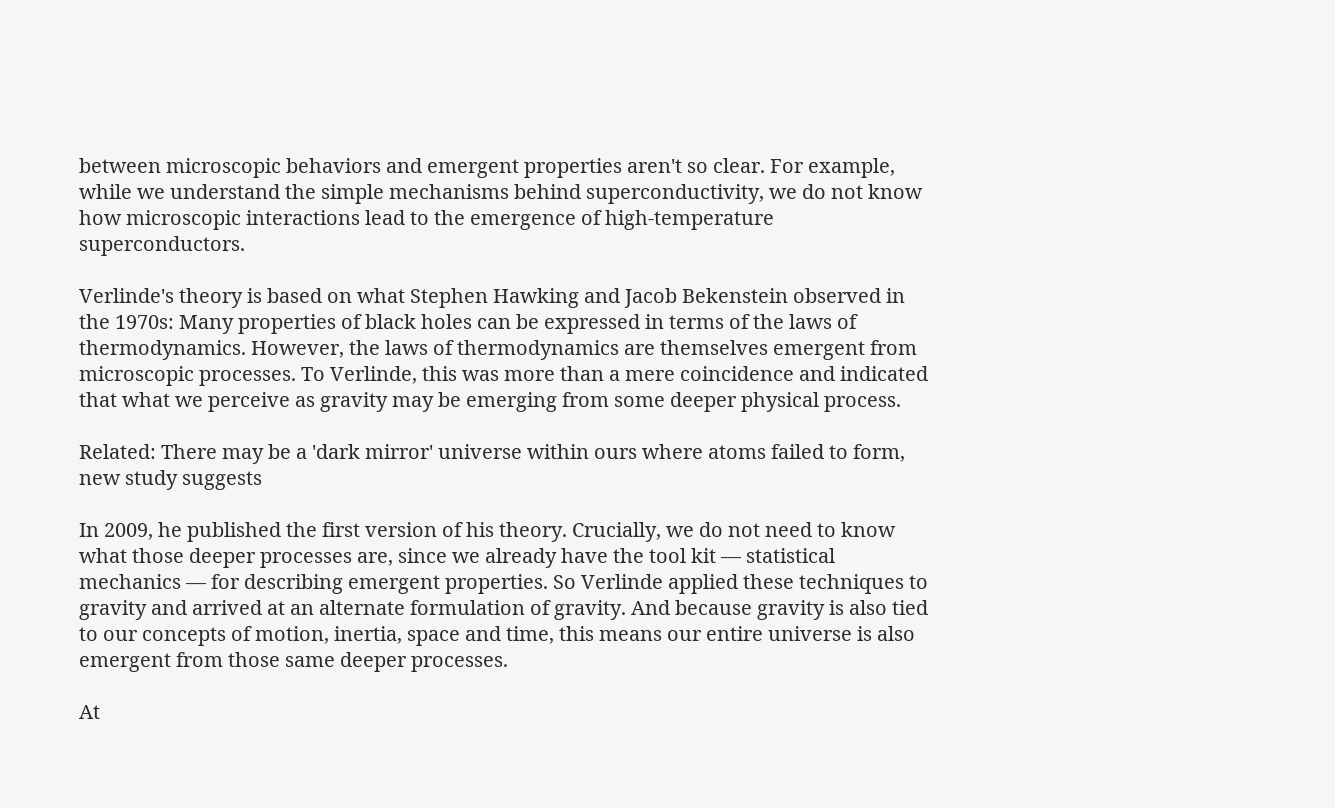between microscopic behaviors and emergent properties aren't so clear. For example, while we understand the simple mechanisms behind superconductivity, we do not know how microscopic interactions lead to the emergence of high-temperature superconductors.

Verlinde's theory is based on what Stephen Hawking and Jacob Bekenstein observed in the 1970s: Many properties of black holes can be expressed in terms of the laws of thermodynamics. However, the laws of thermodynamics are themselves emergent from microscopic processes. To Verlinde, this was more than a mere coincidence and indicated that what we perceive as gravity may be emerging from some deeper physical process.

Related: There may be a 'dark mirror' universe within ours where atoms failed to form, new study suggests

In 2009, he published the first version of his theory. Crucially, we do not need to know what those deeper processes are, since we already have the tool kit — statistical mechanics — for describing emergent properties. So Verlinde applied these techniques to gravity and arrived at an alternate formulation of gravity. And because gravity is also tied to our concepts of motion, inertia, space and time, this means our entire universe is also emergent from those same deeper processes.

At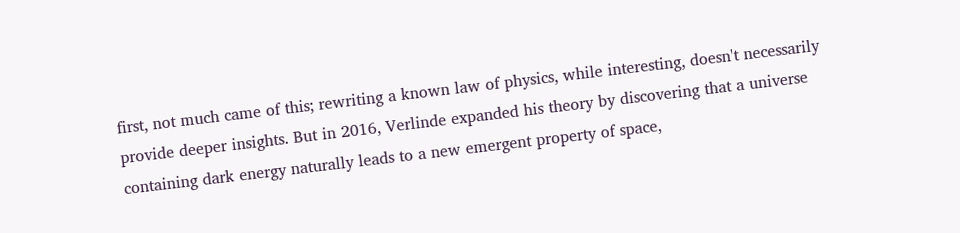first, not much came of this; rewriting a known law of physics, while interesting, doesn't necessarily provide deeper insights. But in 2016, Verlinde expanded his theory by discovering that a universe containing dark energy naturally leads to a new emergent property of space,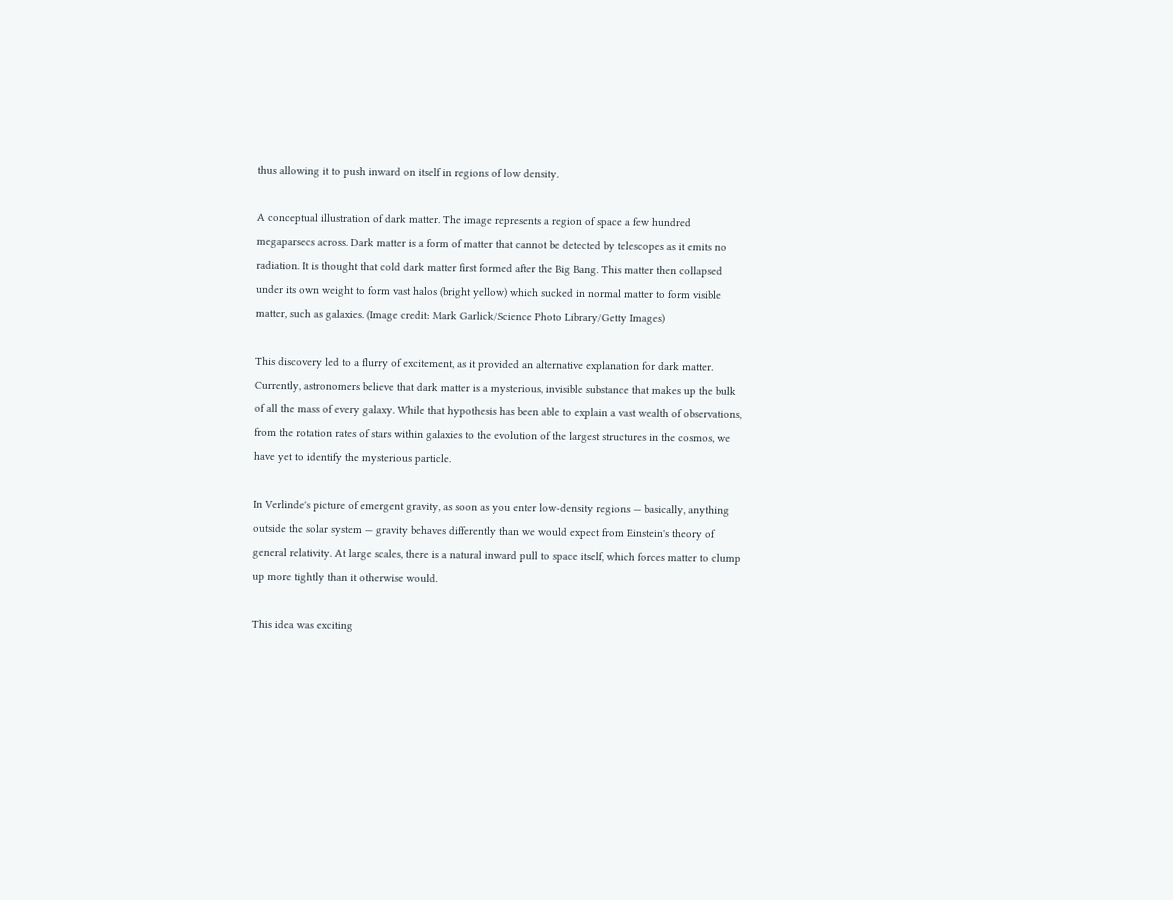thus allowing it to push inward on itself in regions of low density.

A conceptual illustration of dark matter. The image represents a region of space a few hundred megaparsecs across. Dark matter is a form of matter that cannot be detected by telescopes as it emits no radiation. It is thought that cold dark matter first formed after the Big Bang. This matter then collapsed under its own weight to form vast halos (bright yellow) which sucked in normal matter to form visible matter, such as galaxies. (Image credit: Mark Garlick/Science Photo Library/Getty Images)

This discovery led to a flurry of excitement, as it provided an alternative explanation for dark matter. Currently, astronomers believe that dark matter is a mysterious, invisible substance that makes up the bulk of all the mass of every galaxy. While that hypothesis has been able to explain a vast wealth of observations, from the rotation rates of stars within galaxies to the evolution of the largest structures in the cosmos, we have yet to identify the mysterious particle.

In Verlinde's picture of emergent gravity, as soon as you enter low-density regions — basically, anything outside the solar system — gravity behaves differently than we would expect from Einstein's theory of general relativity. At large scales, there is a natural inward pull to space itself, which forces matter to clump up more tightly than it otherwise would.

This idea was exciting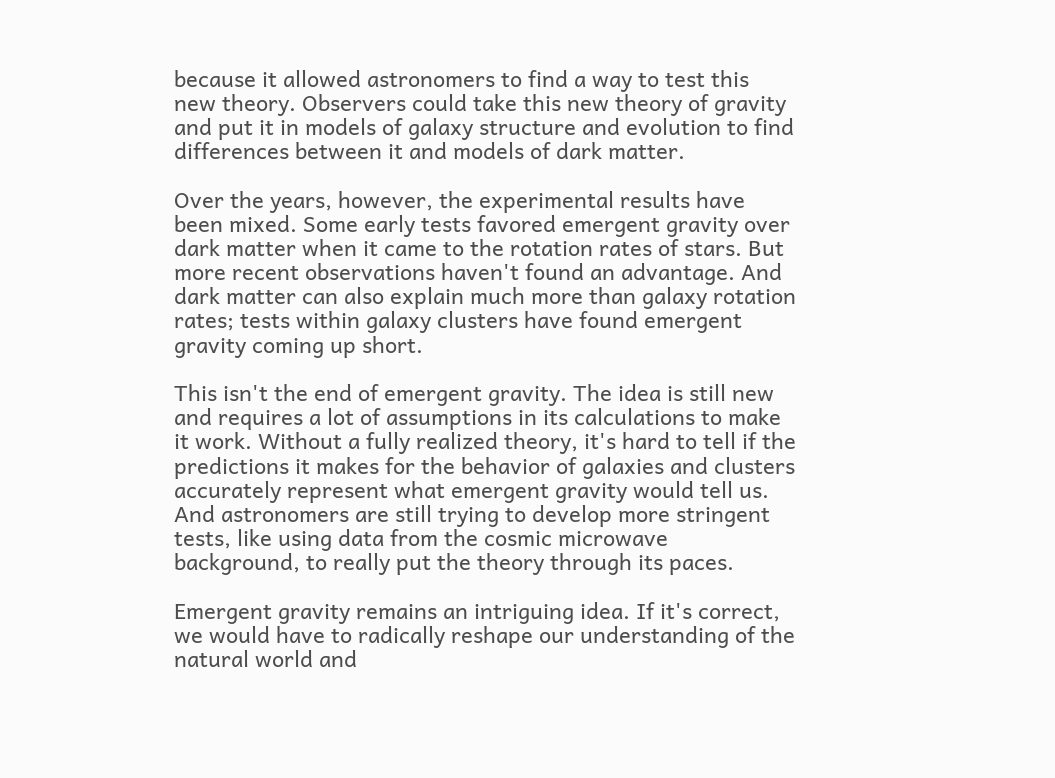because it allowed astronomers to find a way to test this new theory. Observers could take this new theory of gravity and put it in models of galaxy structure and evolution to find differences between it and models of dark matter.

Over the years, however, the experimental results have been mixed. Some early tests favored emergent gravity over dark matter when it came to the rotation rates of stars. But more recent observations haven't found an advantage. And dark matter can also explain much more than galaxy rotation rates; tests within galaxy clusters have found emergent gravity coming up short.

This isn't the end of emergent gravity. The idea is still new and requires a lot of assumptions in its calculations to make it work. Without a fully realized theory, it's hard to tell if the predictions it makes for the behavior of galaxies and clusters accurately represent what emergent gravity would tell us. And astronomers are still trying to develop more stringent tests, like using data from the cosmic microwave background, to really put the theory through its paces.

Emergent gravity remains an intriguing idea. If it's correct, we would have to radically reshape our understanding of the natural world and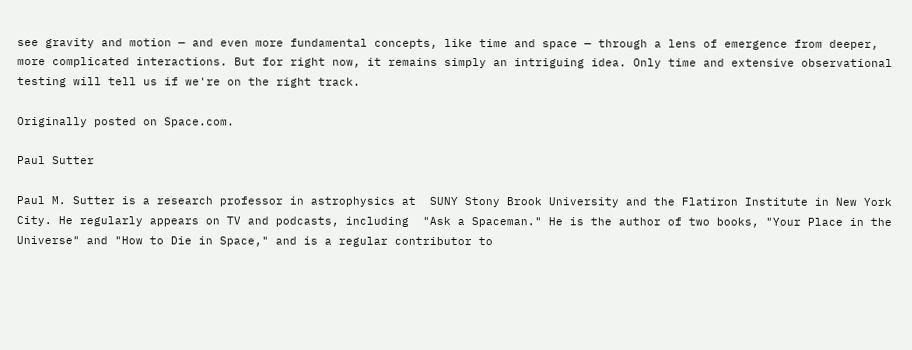see gravity and motion — and even more fundamental concepts, like time and space — through a lens of emergence from deeper, more complicated interactions. But for right now, it remains simply an intriguing idea. Only time and extensive observational testing will tell us if we're on the right track.

Originally posted on Space.com.

Paul Sutter

Paul M. Sutter is a research professor in astrophysics at  SUNY Stony Brook University and the Flatiron Institute in New York City. He regularly appears on TV and podcasts, including  "Ask a Spaceman." He is the author of two books, "Your Place in the Universe" and "How to Die in Space," and is a regular contributor to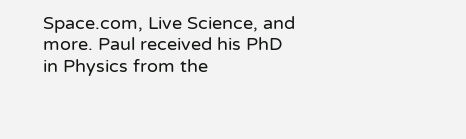Space.com, Live Science, and more. Paul received his PhD in Physics from the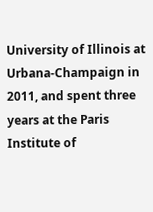University of Illinois at Urbana-Champaign in 2011, and spent three years at the Paris Institute of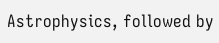Astrophysics, followed by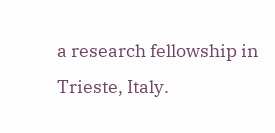a research fellowship in Trieste, Italy.